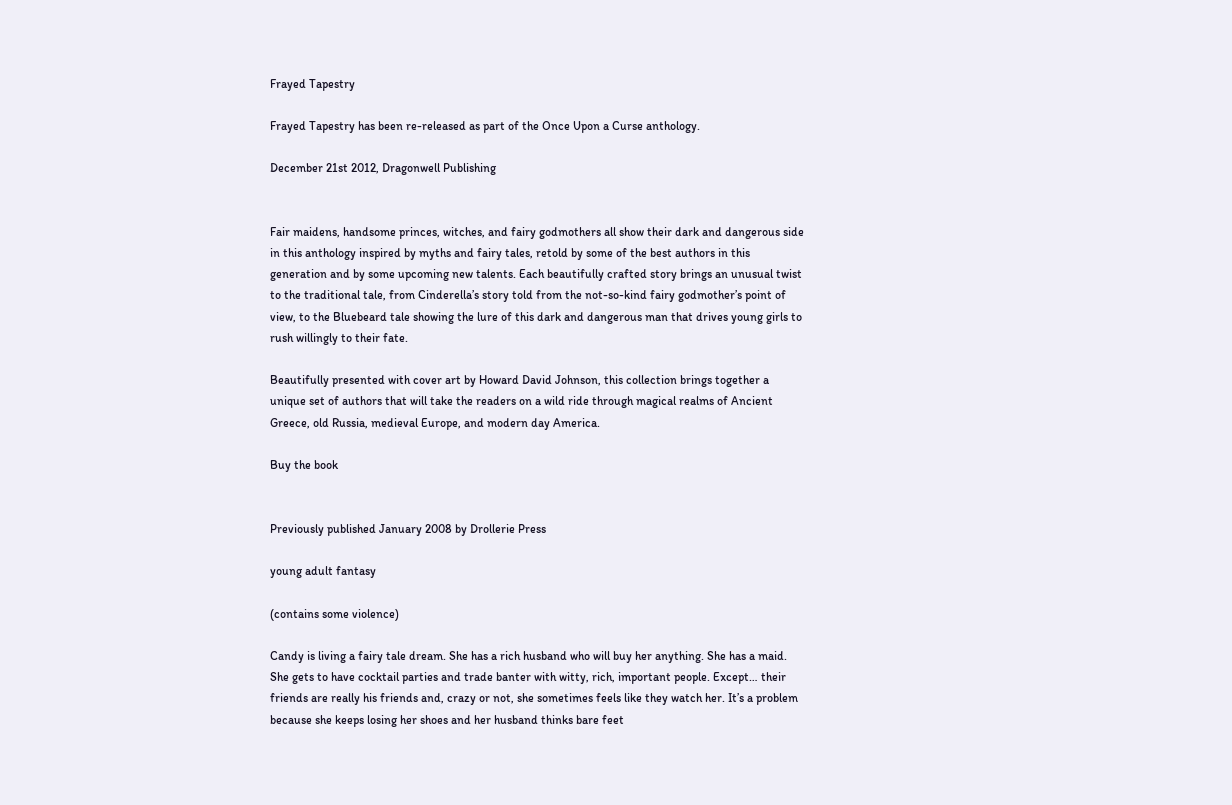Frayed Tapestry

Frayed Tapestry has been re-released as part of the Once Upon a Curse anthology.

December 21st 2012, Dragonwell Publishing


Fair maidens, handsome princes, witches, and fairy godmothers all show their dark and dangerous side in this anthology inspired by myths and fairy tales, retold by some of the best authors in this generation and by some upcoming new talents. Each beautifully crafted story brings an unusual twist to the traditional tale, from Cinderella’s story told from the not-so-kind fairy godmother’s point of view, to the Bluebeard tale showing the lure of this dark and dangerous man that drives young girls to rush willingly to their fate.

Beautifully presented with cover art by Howard David Johnson, this collection brings together a unique set of authors that will take the readers on a wild ride through magical realms of Ancient Greece, old Russia, medieval Europe, and modern day America.

Buy the book


Previously published January 2008 by Drollerie Press

young adult fantasy

(contains some violence)

Candy is living a fairy tale dream. She has a rich husband who will buy her anything. She has a maid. She gets to have cocktail parties and trade banter with witty, rich, important people. Except… their friends are really his friends and, crazy or not, she sometimes feels like they watch her. It’s a problem because she keeps losing her shoes and her husband thinks bare feet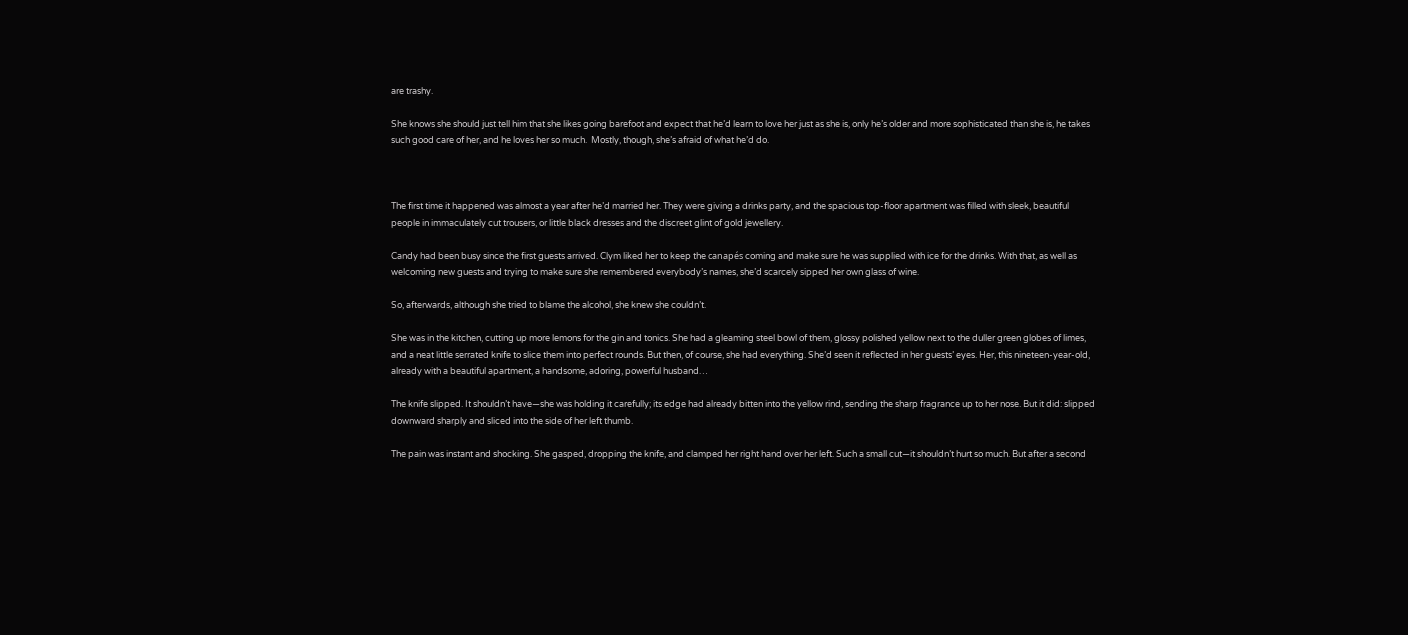are trashy.

She knows she should just tell him that she likes going barefoot and expect that he’d learn to love her just as she is, only he’s older and more sophisticated than she is, he takes such good care of her, and he loves her so much.  Mostly, though, she’s afraid of what he’d do.



The first time it happened was almost a year after he’d married her. They were giving a drinks party, and the spacious top-floor apartment was filled with sleek, beautiful people in immaculately cut trousers, or little black dresses and the discreet glint of gold jewellery.

Candy had been busy since the first guests arrived. Clym liked her to keep the canapés coming and make sure he was supplied with ice for the drinks. With that, as well as welcoming new guests and trying to make sure she remembered everybody’s names, she’d scarcely sipped her own glass of wine.

So, afterwards, although she tried to blame the alcohol, she knew she couldn’t.

She was in the kitchen, cutting up more lemons for the gin and tonics. She had a gleaming steel bowl of them, glossy polished yellow next to the duller green globes of limes, and a neat little serrated knife to slice them into perfect rounds. But then, of course, she had everything. She’d seen it reflected in her guests’ eyes. Her, this nineteen-year-old, already with a beautiful apartment, a handsome, adoring, powerful husband…

The knife slipped. It shouldn’t have—she was holding it carefully; its edge had already bitten into the yellow rind, sending the sharp fragrance up to her nose. But it did: slipped downward sharply and sliced into the side of her left thumb.

The pain was instant and shocking. She gasped, dropping the knife, and clamped her right hand over her left. Such a small cut—it shouldn’t hurt so much. But after a second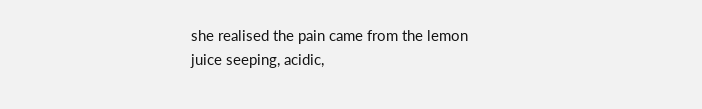she realised the pain came from the lemon juice seeping, acidic,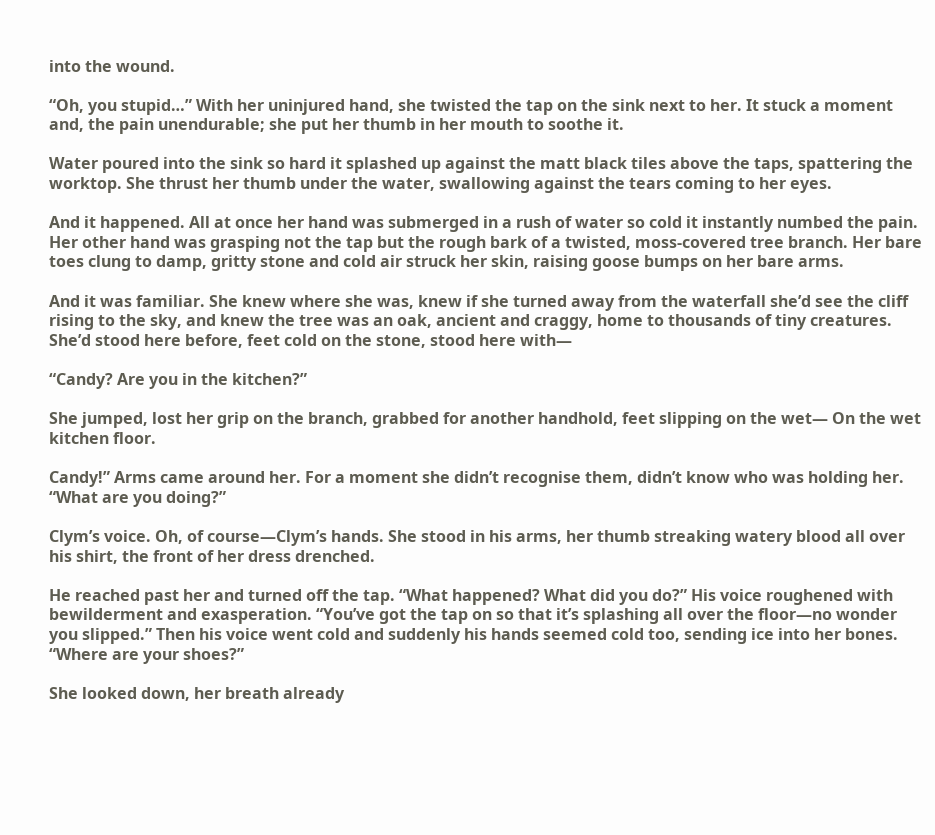into the wound.

“Oh, you stupid…” With her uninjured hand, she twisted the tap on the sink next to her. It stuck a moment and, the pain unendurable; she put her thumb in her mouth to soothe it.

Water poured into the sink so hard it splashed up against the matt black tiles above the taps, spattering the worktop. She thrust her thumb under the water, swallowing against the tears coming to her eyes.

And it happened. All at once her hand was submerged in a rush of water so cold it instantly numbed the pain. Her other hand was grasping not the tap but the rough bark of a twisted, moss-covered tree branch. Her bare toes clung to damp, gritty stone and cold air struck her skin, raising goose bumps on her bare arms.

And it was familiar. She knew where she was, knew if she turned away from the waterfall she’d see the cliff rising to the sky, and knew the tree was an oak, ancient and craggy, home to thousands of tiny creatures. She’d stood here before, feet cold on the stone, stood here with—

“Candy? Are you in the kitchen?”

She jumped, lost her grip on the branch, grabbed for another handhold, feet slipping on the wet— On the wet kitchen floor.

Candy!” Arms came around her. For a moment she didn’t recognise them, didn’t know who was holding her. “What are you doing?”

Clym’s voice. Oh, of course—Clym’s hands. She stood in his arms, her thumb streaking watery blood all over his shirt, the front of her dress drenched.

He reached past her and turned off the tap. “What happened? What did you do?” His voice roughened with bewilderment and exasperation. “You’ve got the tap on so that it’s splashing all over the floor—no wonder you slipped.” Then his voice went cold and suddenly his hands seemed cold too, sending ice into her bones. “Where are your shoes?”

She looked down, her breath already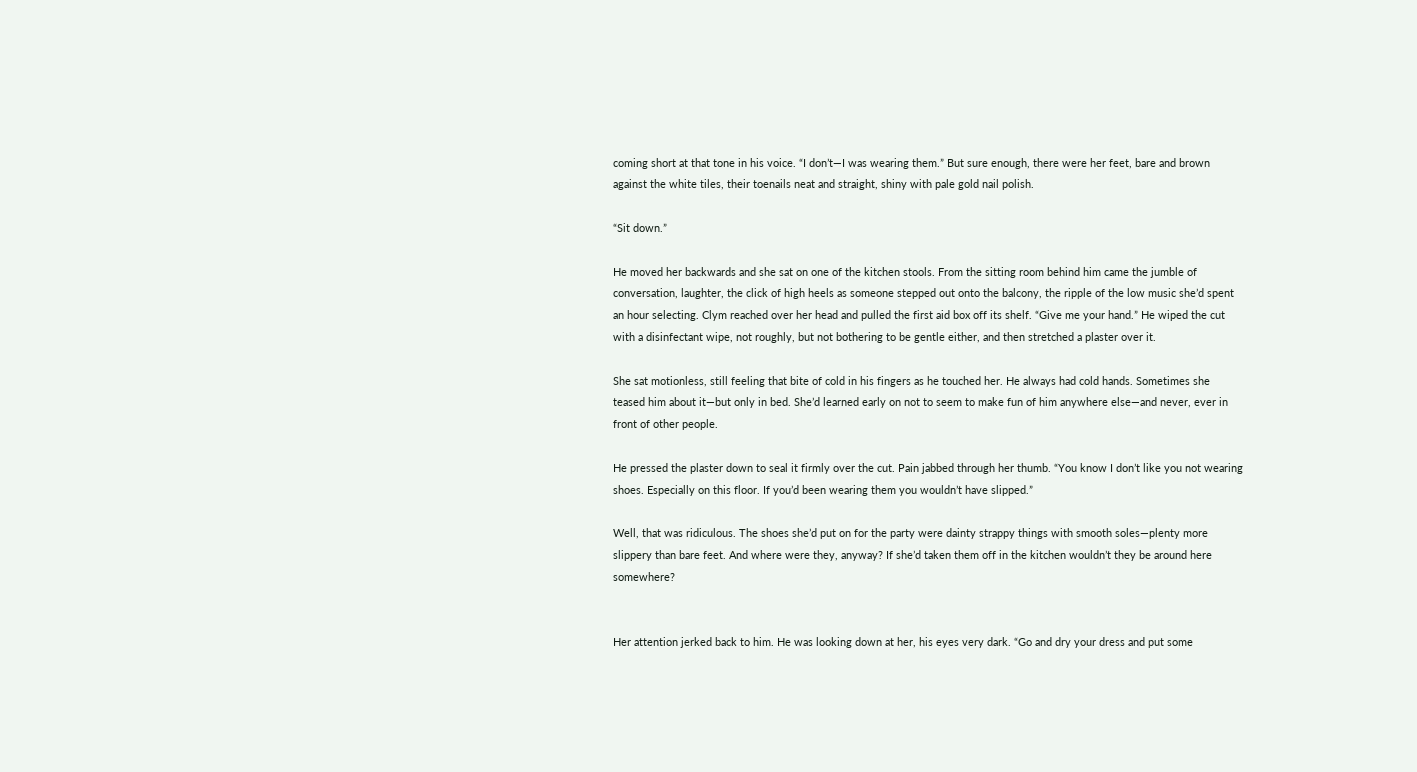coming short at that tone in his voice. “I don’t—I was wearing them.” But sure enough, there were her feet, bare and brown against the white tiles, their toenails neat and straight, shiny with pale gold nail polish.

“Sit down.”

He moved her backwards and she sat on one of the kitchen stools. From the sitting room behind him came the jumble of conversation, laughter, the click of high heels as someone stepped out onto the balcony, the ripple of the low music she’d spent an hour selecting. Clym reached over her head and pulled the first aid box off its shelf. “Give me your hand.” He wiped the cut with a disinfectant wipe, not roughly, but not bothering to be gentle either, and then stretched a plaster over it.

She sat motionless, still feeling that bite of cold in his fingers as he touched her. He always had cold hands. Sometimes she teased him about it—but only in bed. She’d learned early on not to seem to make fun of him anywhere else—and never, ever in front of other people.

He pressed the plaster down to seal it firmly over the cut. Pain jabbed through her thumb. “You know I don’t like you not wearing shoes. Especially on this floor. If you’d been wearing them you wouldn’t have slipped.”

Well, that was ridiculous. The shoes she’d put on for the party were dainty strappy things with smooth soles—plenty more slippery than bare feet. And where were they, anyway? If she’d taken them off in the kitchen wouldn’t they be around here somewhere?


Her attention jerked back to him. He was looking down at her, his eyes very dark. “Go and dry your dress and put some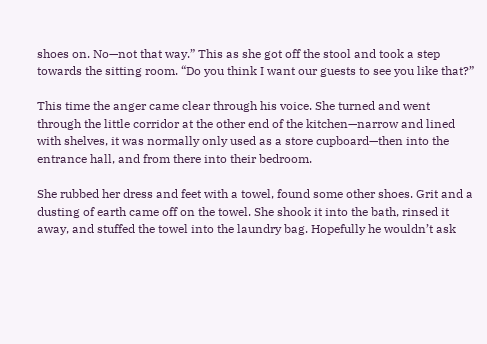shoes on. No—not that way.” This as she got off the stool and took a step towards the sitting room. “Do you think I want our guests to see you like that?”

This time the anger came clear through his voice. She turned and went through the little corridor at the other end of the kitchen—narrow and lined with shelves, it was normally only used as a store cupboard—then into the entrance hall, and from there into their bedroom.

She rubbed her dress and feet with a towel, found some other shoes. Grit and a dusting of earth came off on the towel. She shook it into the bath, rinsed it away, and stuffed the towel into the laundry bag. Hopefully he wouldn’t ask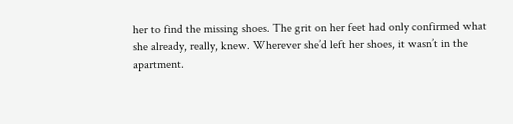her to find the missing shoes. The grit on her feet had only confirmed what she already, really, knew. Wherever she’d left her shoes, it wasn’t in the apartment.